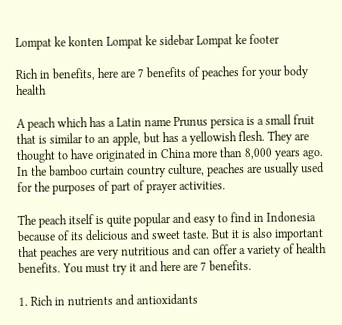Lompat ke konten Lompat ke sidebar Lompat ke footer

Rich in benefits, here are 7 benefits of peaches for your body health

A peach which has a Latin name Prunus persica is a small fruit that is similar to an apple, but has a yellowish flesh. They are thought to have originated in China more than 8,000 years ago. In the bamboo curtain country culture, peaches are usually used for the purposes of part of prayer activities.

The peach itself is quite popular and easy to find in Indonesia because of its delicious and sweet taste. But it is also important that peaches are very nutritious and can offer a variety of health benefits. You must try it and here are 7 benefits.

1. Rich in nutrients and antioxidants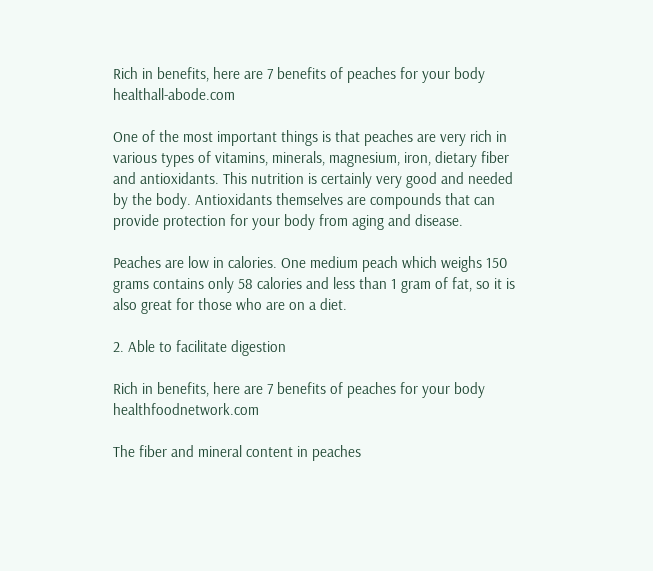Rich in benefits, here are 7 benefits of peaches for your body healthall-abode.com

One of the most important things is that peaches are very rich in various types of vitamins, minerals, magnesium, iron, dietary fiber and antioxidants. This nutrition is certainly very good and needed by the body. Antioxidants themselves are compounds that can provide protection for your body from aging and disease.

Peaches are low in calories. One medium peach which weighs 150 grams contains only 58 calories and less than 1 gram of fat, so it is also great for those who are on a diet.

2. Able to facilitate digestion

Rich in benefits, here are 7 benefits of peaches for your body healthfoodnetwork.com

The fiber and mineral content in peaches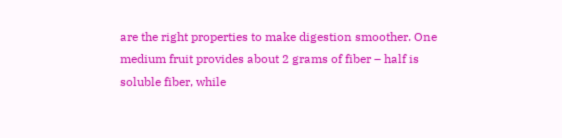are the right properties to make digestion smoother. One medium fruit provides about 2 grams of fiber – half is soluble fiber, while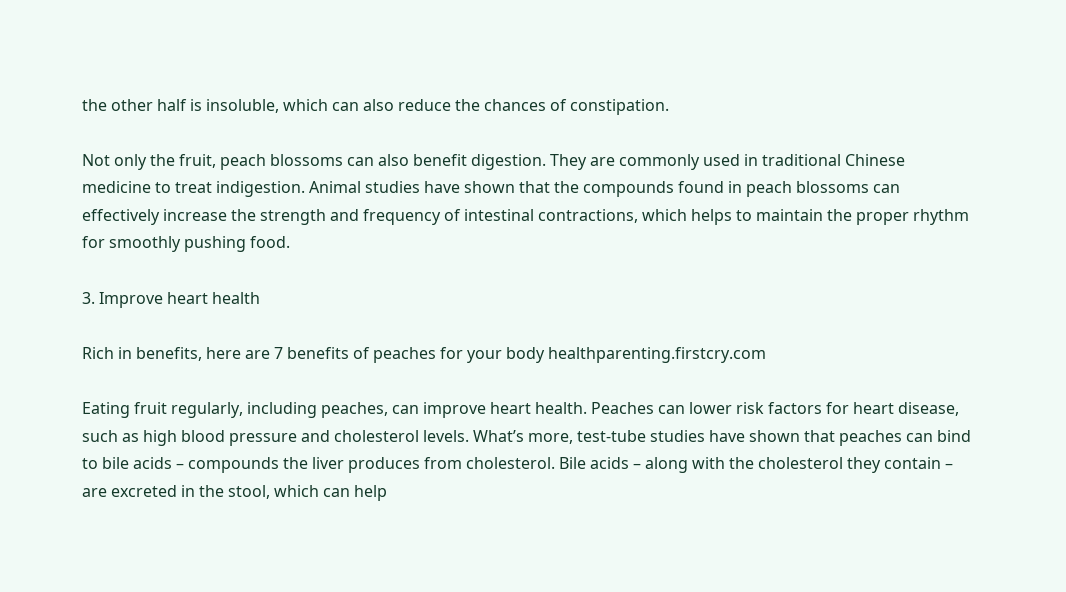the other half is insoluble, which can also reduce the chances of constipation.

Not only the fruit, peach blossoms can also benefit digestion. They are commonly used in traditional Chinese medicine to treat indigestion. Animal studies have shown that the compounds found in peach blossoms can effectively increase the strength and frequency of intestinal contractions, which helps to maintain the proper rhythm for smoothly pushing food.

3. Improve heart health

Rich in benefits, here are 7 benefits of peaches for your body healthparenting.firstcry.com

Eating fruit regularly, including peaches, can improve heart health. Peaches can lower risk factors for heart disease, such as high blood pressure and cholesterol levels. What’s more, test-tube studies have shown that peaches can bind to bile acids – compounds the liver produces from cholesterol. Bile acids – along with the cholesterol they contain – are excreted in the stool, which can help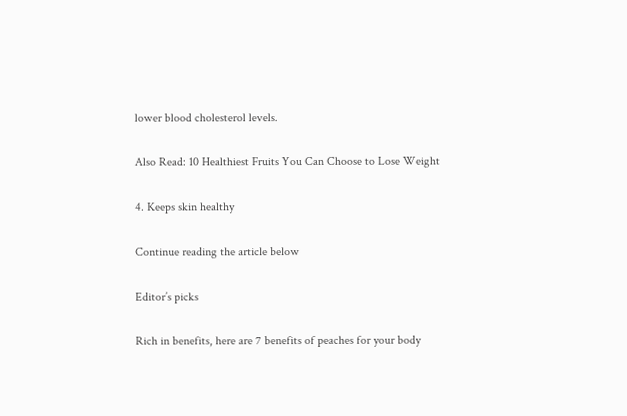lower blood cholesterol levels.

Also Read: 10 Healthiest Fruits You Can Choose to Lose Weight

4. Keeps skin healthy

Continue reading the article below

Editor’s picks

Rich in benefits, here are 7 benefits of peaches for your body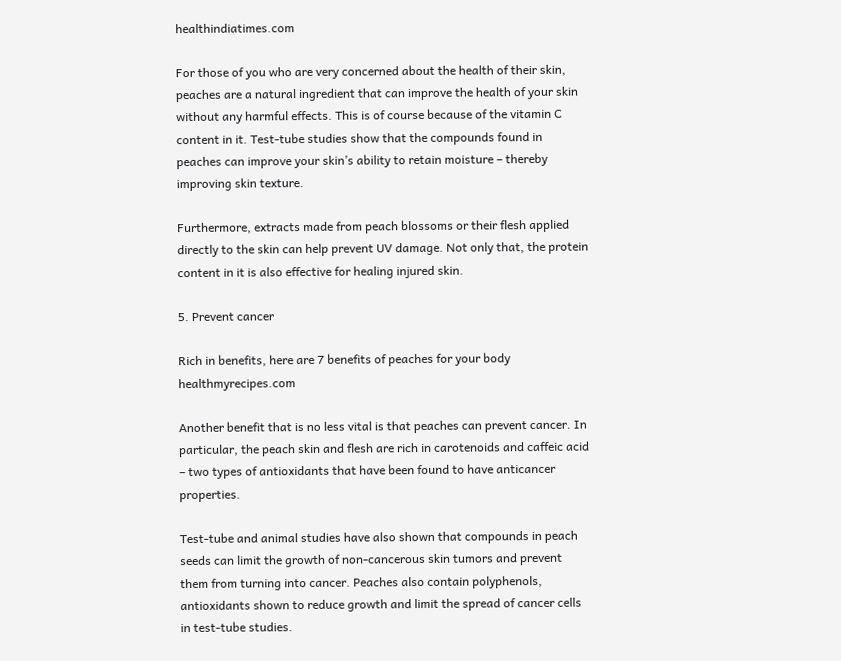healthindiatimes.com

For those of you who are very concerned about the health of their skin, peaches are a natural ingredient that can improve the health of your skin without any harmful effects. This is of course because of the vitamin C content in it. Test-tube studies show that the compounds found in peaches can improve your skin’s ability to retain moisture – thereby improving skin texture.

Furthermore, extracts made from peach blossoms or their flesh applied directly to the skin can help prevent UV damage. Not only that, the protein content in it is also effective for healing injured skin.

5. Prevent cancer

Rich in benefits, here are 7 benefits of peaches for your body healthmyrecipes.com

Another benefit that is no less vital is that peaches can prevent cancer. In particular, the peach skin and flesh are rich in carotenoids and caffeic acid – two types of antioxidants that have been found to have anticancer properties.

Test-tube and animal studies have also shown that compounds in peach seeds can limit the growth of non-cancerous skin tumors and prevent them from turning into cancer. Peaches also contain polyphenols, antioxidants shown to reduce growth and limit the spread of cancer cells in test-tube studies.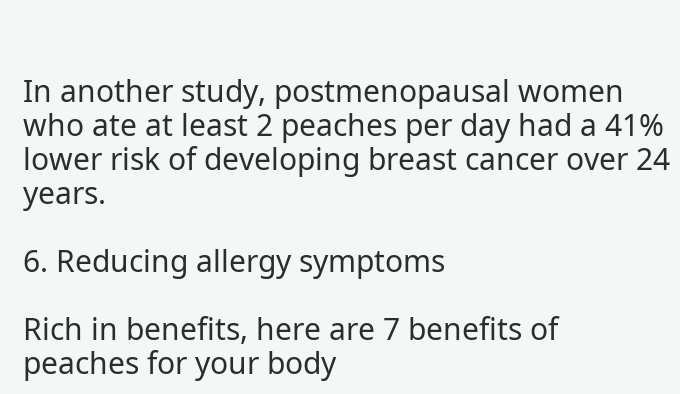In another study, postmenopausal women who ate at least 2 peaches per day had a 41% lower risk of developing breast cancer over 24 years.

6. Reducing allergy symptoms

Rich in benefits, here are 7 benefits of peaches for your body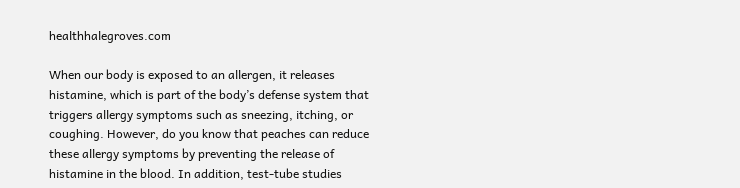healthhalegroves.com

When our body is exposed to an allergen, it releases histamine, which is part of the body’s defense system that triggers allergy symptoms such as sneezing, itching, or coughing. However, do you know that peaches can reduce these allergy symptoms by preventing the release of histamine in the blood. In addition, test-tube studies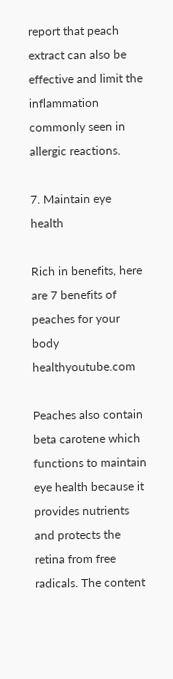report that peach extract can also be effective and limit the inflammation commonly seen in allergic reactions.

7. Maintain eye health

Rich in benefits, here are 7 benefits of peaches for your body healthyoutube.com

Peaches also contain beta carotene which functions to maintain eye health because it provides nutrients and protects the retina from free radicals. The content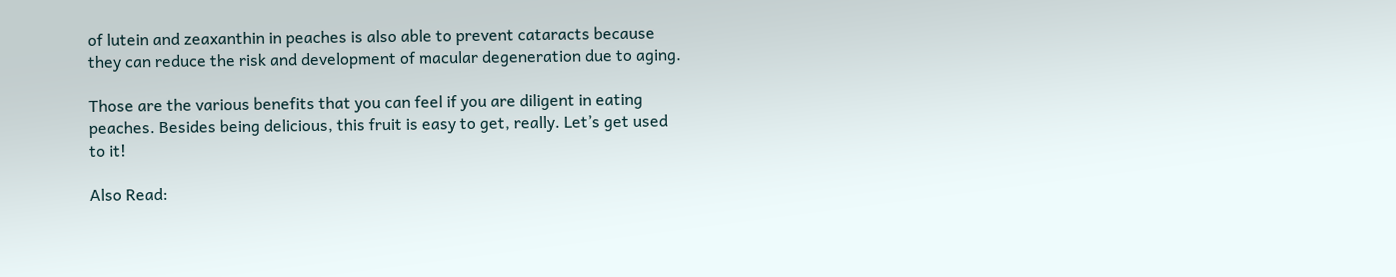of lutein and zeaxanthin in peaches is also able to prevent cataracts because they can reduce the risk and development of macular degeneration due to aging.

Those are the various benefits that you can feel if you are diligent in eating peaches. Besides being delicious, this fruit is easy to get, really. Let’s get used to it!

Also Read: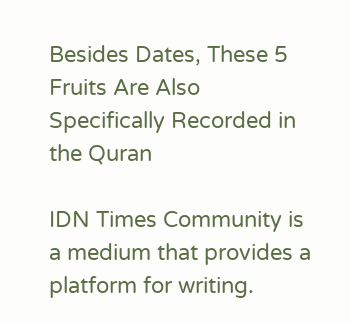Besides Dates, These 5 Fruits Are Also Specifically Recorded in the Quran

IDN Times Community is a medium that provides a platform for writing.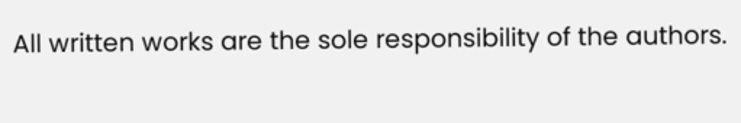All written works are the sole responsibility of the authors.